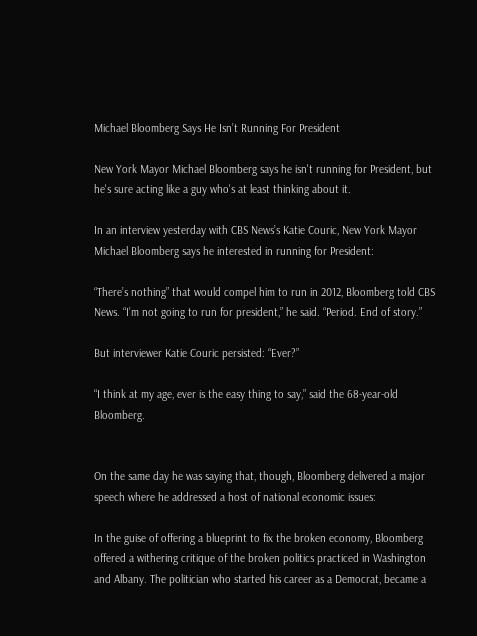Michael Bloomberg Says He Isn’t Running For President

New York Mayor Michael Bloomberg says he isn't running for President, but he's sure acting like a guy who's at least thinking about it.

In an interview yesterday with CBS News’s Katie Couric, New York Mayor Michael Bloomberg says he interested in running for President:

“There’s nothing” that would compel him to run in 2012, Bloomberg told CBS News. “I’m not going to run for president,” he said. “Period. End of story.”

But interviewer Katie Couric persisted: “Ever?”

“I think at my age, ever is the easy thing to say,” said the 68-year-old Bloomberg.


On the same day he was saying that, though, Bloomberg delivered a major speech where he addressed a host of national economic issues:

In the guise of offering a blueprint to fix the broken economy, Bloomberg offered a withering critique of the broken politics practiced in Washington and Albany. The politician who started his career as a Democrat, became a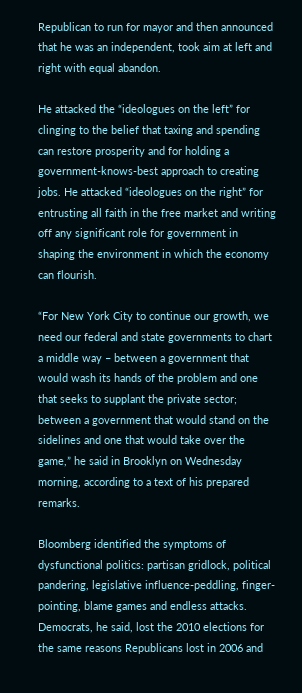Republican to run for mayor and then announced that he was an independent, took aim at left and right with equal abandon.

He attacked the “ideologues on the left” for clinging to the belief that taxing and spending can restore prosperity and for holding a government-knows-best approach to creating jobs. He attacked “ideologues on the right” for entrusting all faith in the free market and writing off any significant role for government in shaping the environment in which the economy can flourish.

“For New York City to continue our growth, we need our federal and state governments to chart a middle way – between a government that would wash its hands of the problem and one that seeks to supplant the private sector; between a government that would stand on the sidelines and one that would take over the game,” he said in Brooklyn on Wednesday morning, according to a text of his prepared remarks.

Bloomberg identified the symptoms of dysfunctional politics: partisan gridlock, political pandering, legislative influence-peddling, finger-pointing, blame games and endless attacks. Democrats, he said, lost the 2010 elections for the same reasons Republicans lost in 2006 and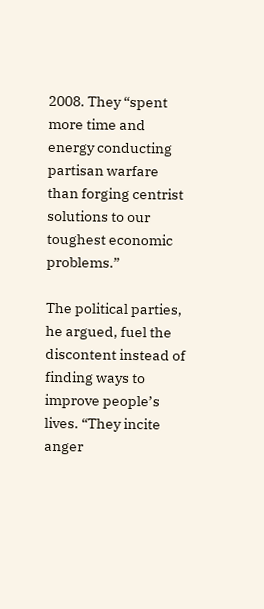2008. They “spent more time and energy conducting partisan warfare than forging centrist solutions to our toughest economic problems.”

The political parties, he argued, fuel the discontent instead of finding ways to improve people’s lives. “They incite anger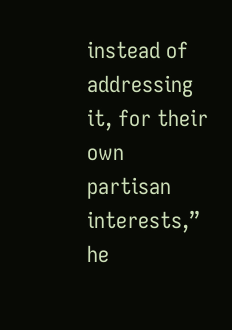instead of addressing it, for their own partisan interests,” he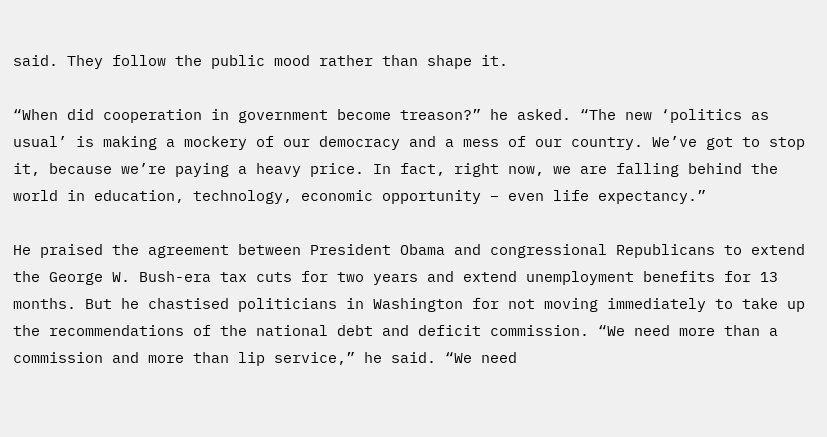said. They follow the public mood rather than shape it.

“When did cooperation in government become treason?” he asked. “The new ‘politics as usual’ is making a mockery of our democracy and a mess of our country. We’ve got to stop it, because we’re paying a heavy price. In fact, right now, we are falling behind the world in education, technology, economic opportunity – even life expectancy.”

He praised the agreement between President Obama and congressional Republicans to extend the George W. Bush-era tax cuts for two years and extend unemployment benefits for 13 months. But he chastised politicians in Washington for not moving immediately to take up the recommendations of the national debt and deficit commission. “We need more than a commission and more than lip service,” he said. “We need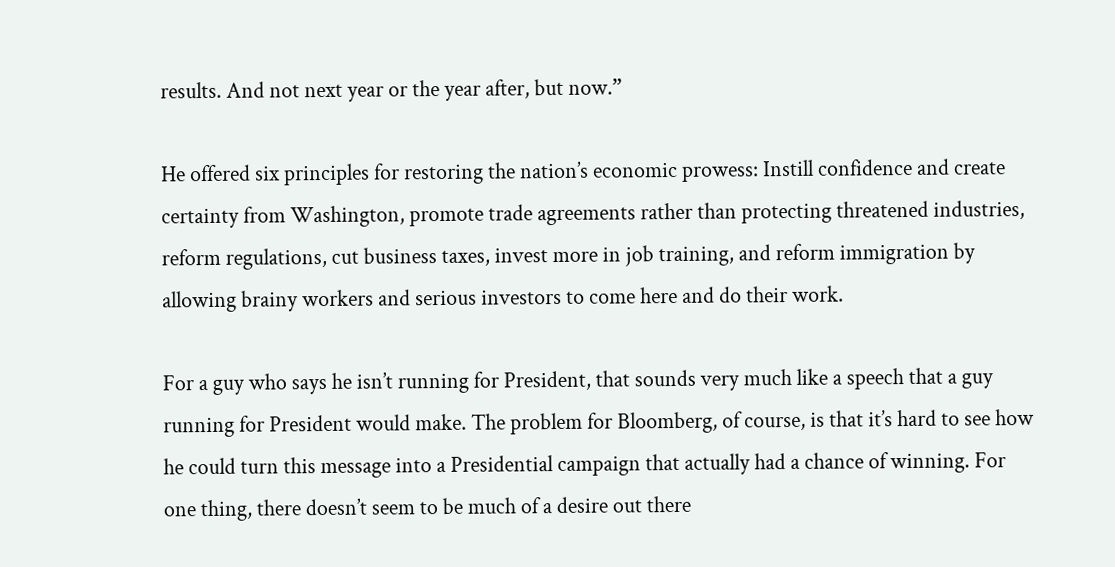results. And not next year or the year after, but now.”

He offered six principles for restoring the nation’s economic prowess: Instill confidence and create certainty from Washington, promote trade agreements rather than protecting threatened industries, reform regulations, cut business taxes, invest more in job training, and reform immigration by allowing brainy workers and serious investors to come here and do their work.

For a guy who says he isn’t running for President, that sounds very much like a speech that a guy running for President would make. The problem for Bloomberg, of course, is that it’s hard to see how he could turn this message into a Presidential campaign that actually had a chance of winning. For one thing, there doesn’t seem to be much of a desire out there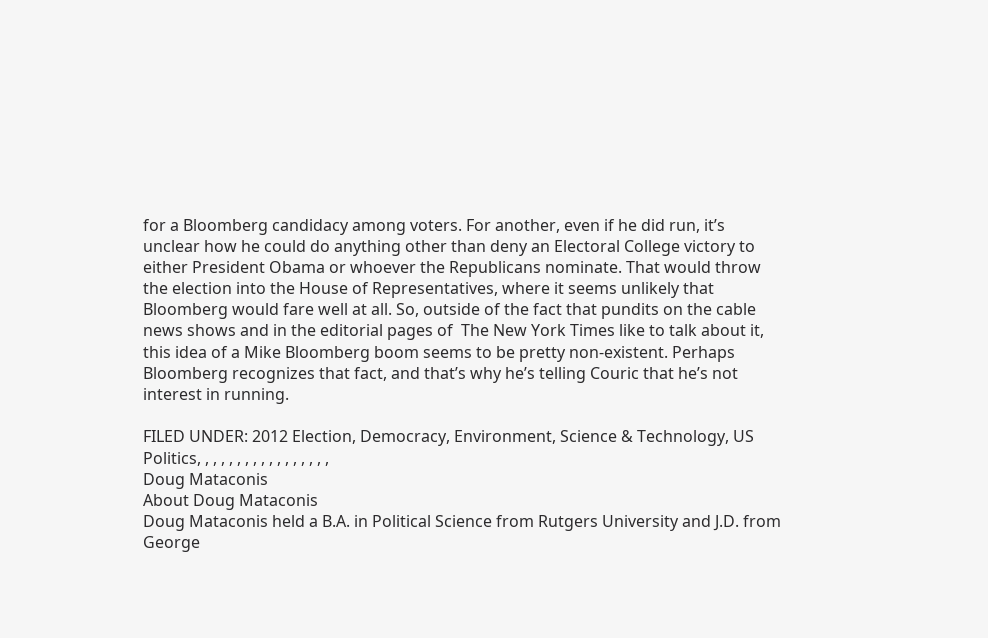for a Bloomberg candidacy among voters. For another, even if he did run, it’s unclear how he could do anything other than deny an Electoral College victory to either President Obama or whoever the Republicans nominate. That would throw the election into the House of Representatives, where it seems unlikely that Bloomberg would fare well at all. So, outside of the fact that pundits on the cable news shows and in the editorial pages of  The New York Times like to talk about it,  this idea of a Mike Bloomberg boom seems to be pretty non-existent. Perhaps Bloomberg recognizes that fact, and that’s why he’s telling Couric that he’s not interest in running.

FILED UNDER: 2012 Election, Democracy, Environment, Science & Technology, US Politics, , , , , , , , , , , , , , , , ,
Doug Mataconis
About Doug Mataconis
Doug Mataconis held a B.A. in Political Science from Rutgers University and J.D. from George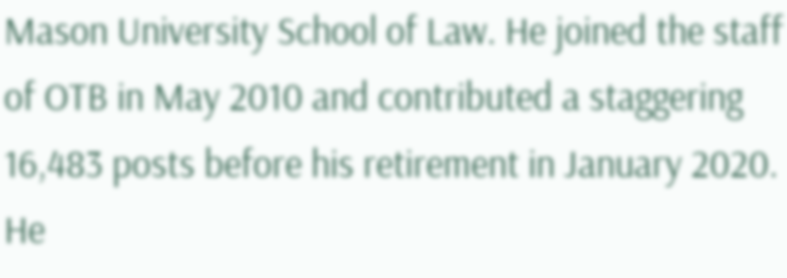Mason University School of Law. He joined the staff of OTB in May 2010 and contributed a staggering 16,483 posts before his retirement in January 2020. He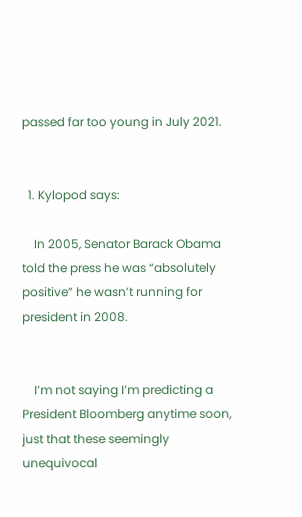passed far too young in July 2021.


  1. Kylopod says:

    In 2005, Senator Barack Obama told the press he was “absolutely positive” he wasn’t running for president in 2008.


    I’m not saying I’m predicting a President Bloomberg anytime soon, just that these seemingly unequivocal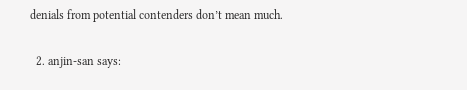denials from potential contenders don’t mean much.

  2. anjin-san says: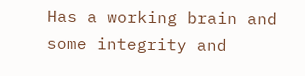Has a working brain and some integrity and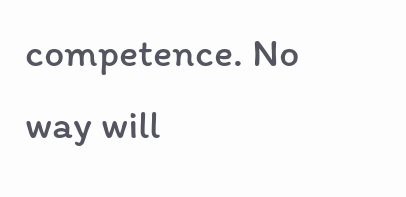competence. No way will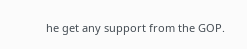he get any support from the GOP.